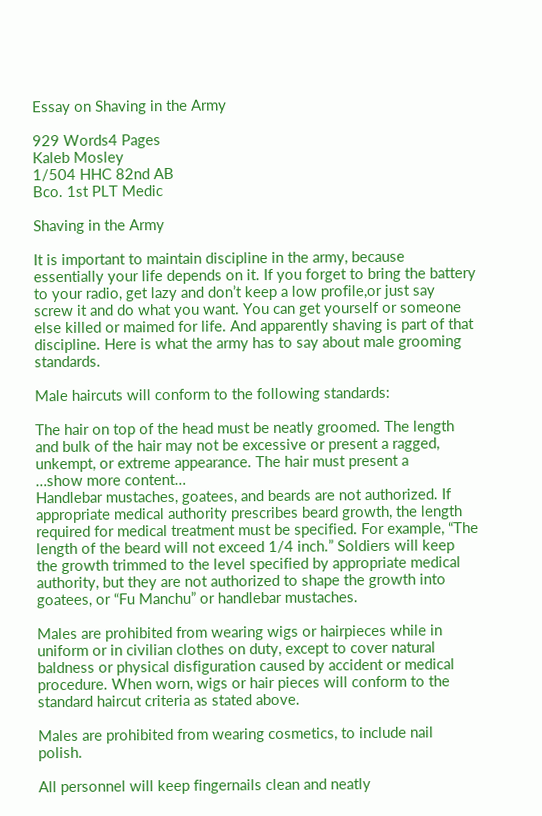Essay on Shaving in the Army

929 Words4 Pages
Kaleb Mosley
1/504 HHC 82nd AB
Bco. 1st PLT Medic

Shaving in the Army

It is important to maintain discipline in the army, because essentially your life depends on it. If you forget to bring the battery to your radio, get lazy and don’t keep a low profile,or just say screw it and do what you want. You can get yourself or someone else killed or maimed for life. And apparently shaving is part of that discipline. Here is what the army has to say about male grooming standards.

Male haircuts will conform to the following standards:

The hair on top of the head must be neatly groomed. The length and bulk of the hair may not be excessive or present a ragged, unkempt, or extreme appearance. The hair must present a
…show more content…
Handlebar mustaches, goatees, and beards are not authorized. If appropriate medical authority prescribes beard growth, the length required for medical treatment must be specified. For example, “The length of the beard will not exceed 1/4 inch.” Soldiers will keep the growth trimmed to the level specified by appropriate medical authority, but they are not authorized to shape the growth into goatees, or “Fu Manchu” or handlebar mustaches.

Males are prohibited from wearing wigs or hairpieces while in uniform or in civilian clothes on duty, except to cover natural baldness or physical disfiguration caused by accident or medical procedure. When worn, wigs or hair pieces will conform to the standard haircut criteria as stated above.

Males are prohibited from wearing cosmetics, to include nail polish.

All personnel will keep fingernails clean and neatly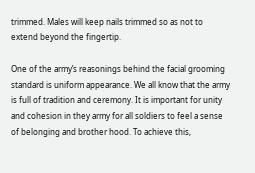trimmed. Males will keep nails trimmed so as not to extend beyond the fingertip.

One of the army’s reasonings behind the facial grooming standard is uniform appearance. We all know that the army is full of tradition and ceremony. It is important for unity and cohesion in they army for all soldiers to feel a sense of belonging and brother hood. To achieve this,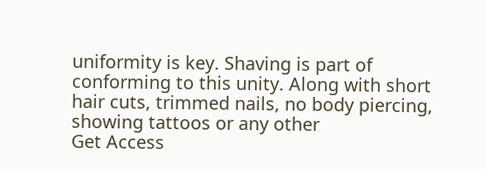uniformity is key. Shaving is part of conforming to this unity. Along with short hair cuts, trimmed nails, no body piercing, showing tattoos or any other
Get Access